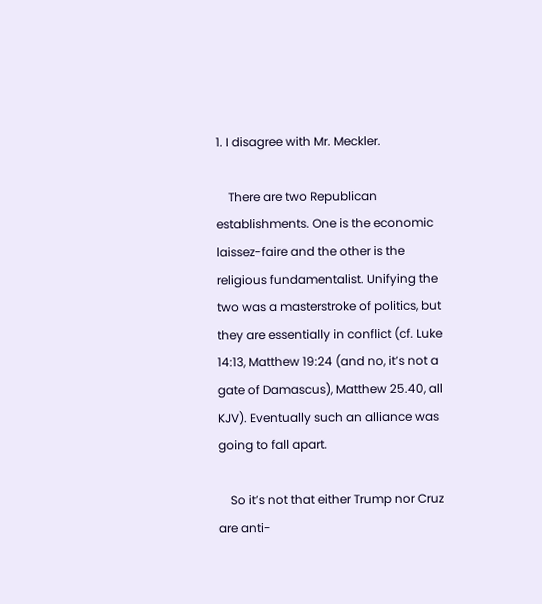1. I disagree with Mr. Meckler.

    There are two Republican establishments. One is the economic laissez-faire and the other is the religious fundamentalist. Unifying the two was a masterstroke of politics, but they are essentially in conflict (cf. Luke 14:13, Matthew 19:24 (and no, it’s not a gate of Damascus), Matthew 25.40, all KJV). Eventually such an alliance was going to fall apart.

    So it’s not that either Trump nor Cruz are anti-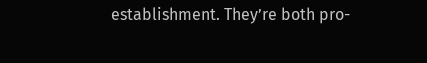establishment. They’re both pro-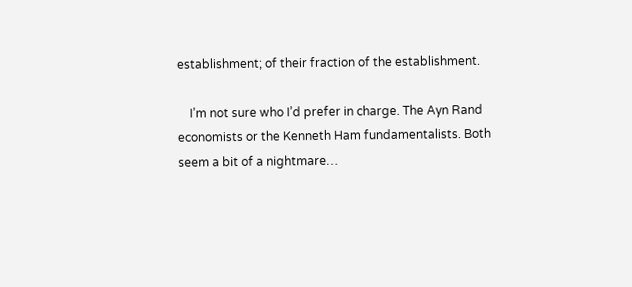establishment; of their fraction of the establishment.

    I’m not sure who I’d prefer in charge. The Ayn Rand economists or the Kenneth Ham fundamentalists. Both seem a bit of a nightmare…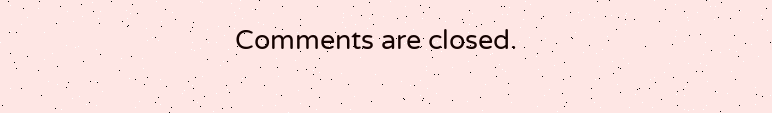Comments are closed.